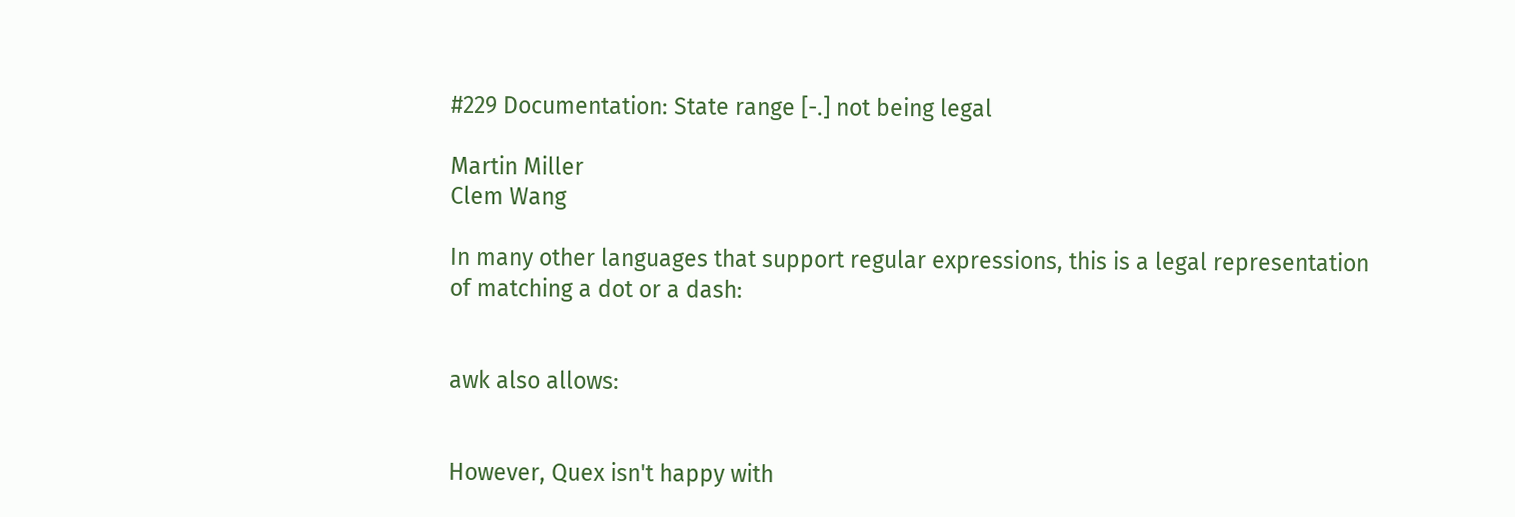#229 Documentation: State range [-.] not being legal

Martin Miller
Clem Wang

In many other languages that support regular expressions, this is a legal representation of matching a dot or a dash:


awk also allows:


However, Quex isn't happy with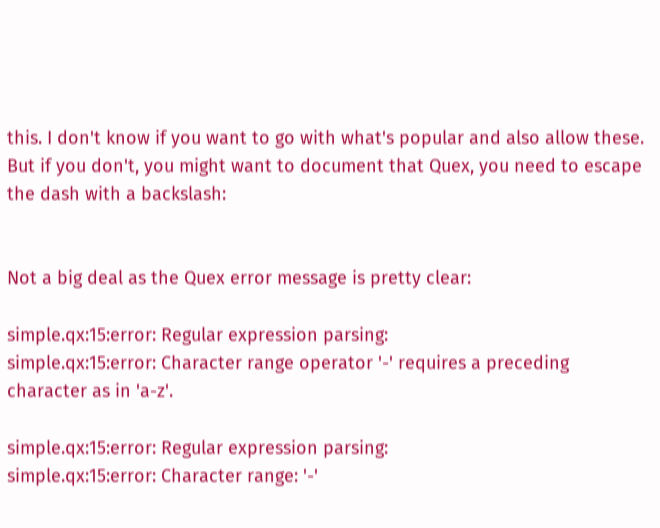this. I don't know if you want to go with what's popular and also allow these. But if you don't, you might want to document that Quex, you need to escape the dash with a backslash:


Not a big deal as the Quex error message is pretty clear:

simple.qx:15:error: Regular expression parsing:
simple.qx:15:error: Character range operator '-' requires a preceding character as in 'a-z'.

simple.qx:15:error: Regular expression parsing:
simple.qx:15:error: Character range: '-'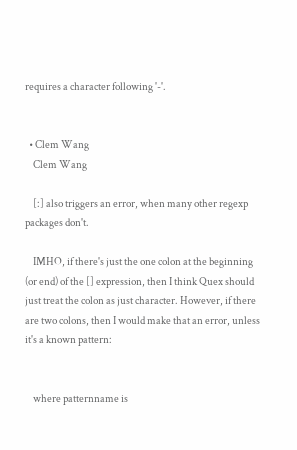requires a character following '-'.


  • Clem Wang
    Clem Wang

    [:] also triggers an error, when many other regexp packages don't.

    IMHO, if there's just the one colon at the beginning (or end) of the [] expression, then I think Quex should just treat the colon as just character. However, if there are two colons, then I would make that an error, unless it's a known pattern:


    where patternname is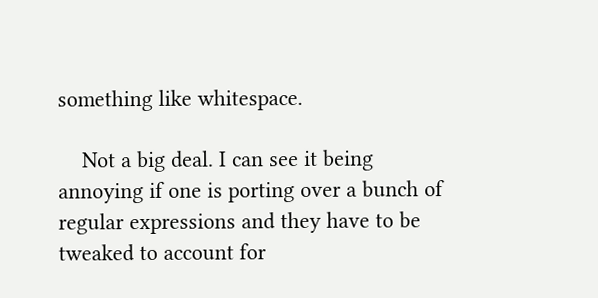something like whitespace.

    Not a big deal. I can see it being annoying if one is porting over a bunch of regular expressions and they have to be tweaked to account for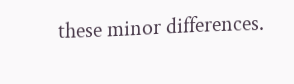these minor differences.